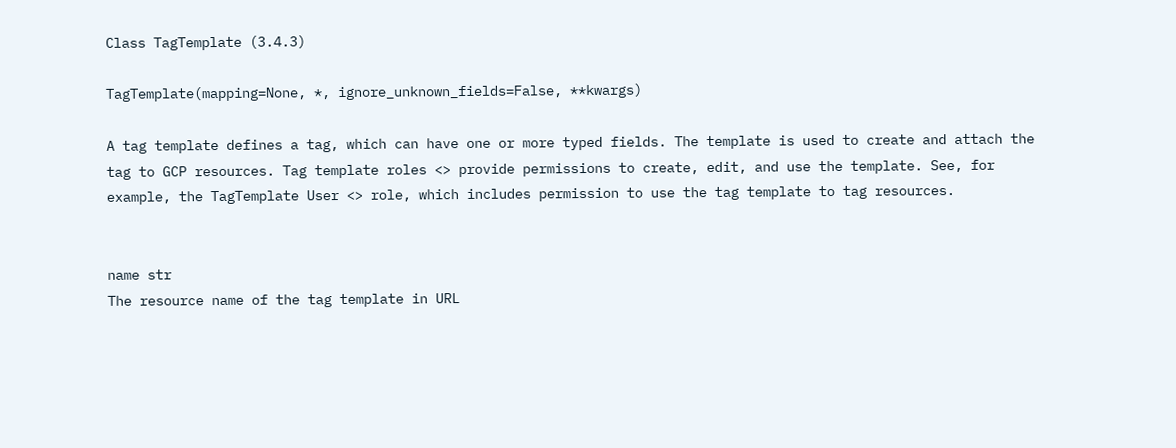Class TagTemplate (3.4.3)

TagTemplate(mapping=None, *, ignore_unknown_fields=False, **kwargs)

A tag template defines a tag, which can have one or more typed fields. The template is used to create and attach the tag to GCP resources. Tag template roles <> provide permissions to create, edit, and use the template. See, for example, the TagTemplate User <> role, which includes permission to use the tag template to tag resources.


name str
The resource name of the tag template in URL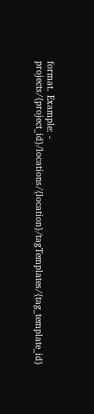format. Example: - projects/{project_id}/locations/{location}/tagTemplates/{tag_template_id}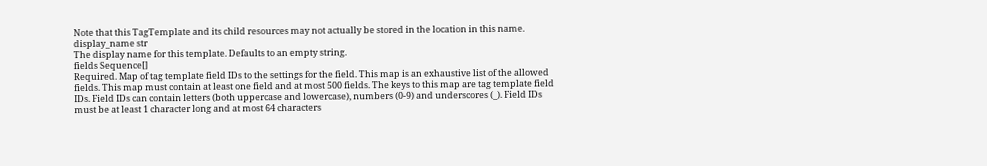Note that this TagTemplate and its child resources may not actually be stored in the location in this name.
display_name str
The display name for this template. Defaults to an empty string.
fields Sequence[]
Required. Map of tag template field IDs to the settings for the field. This map is an exhaustive list of the allowed fields. This map must contain at least one field and at most 500 fields. The keys to this map are tag template field IDs. Field IDs can contain letters (both uppercase and lowercase), numbers (0-9) and underscores (_). Field IDs must be at least 1 character long and at most 64 characters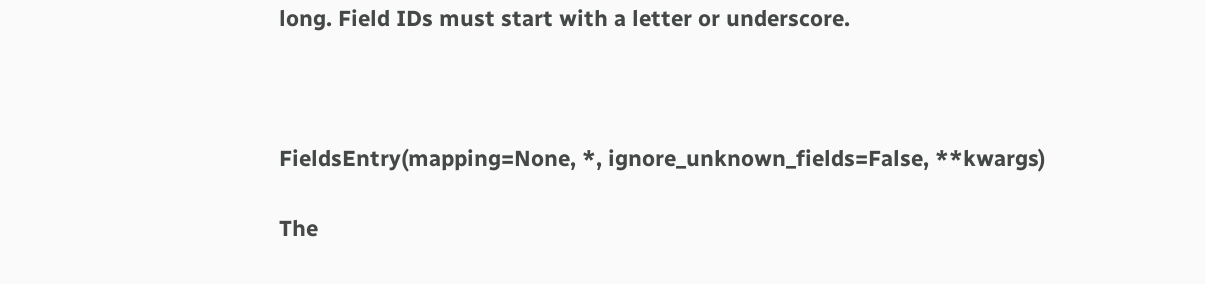long. Field IDs must start with a letter or underscore.



FieldsEntry(mapping=None, *, ignore_unknown_fields=False, **kwargs)

The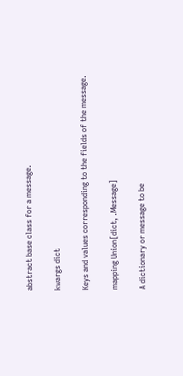abstract base class for a message.

kwargs dict

Keys and values corresponding to the fields of the message.

mapping Union[dict, .Message]

A dictionary or message to be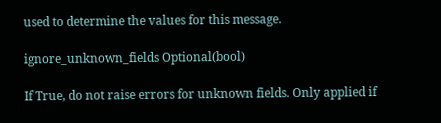used to determine the values for this message.

ignore_unknown_fields Optional(bool)

If True, do not raise errors for unknown fields. Only applied if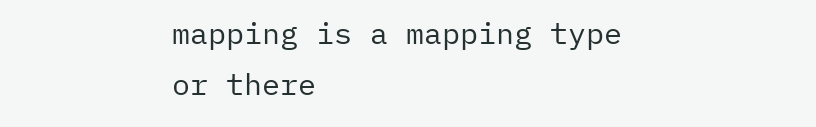mapping is a mapping type or there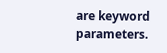are keyword parameters.